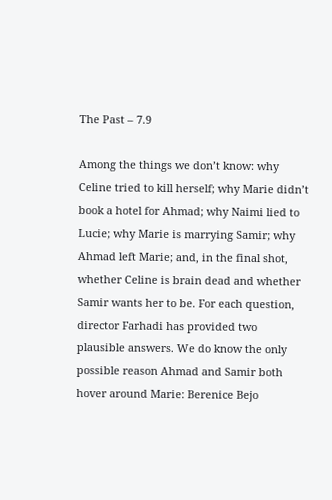The Past – 7.9

Among the things we don’t know: why Celine tried to kill herself; why Marie didn’t book a hotel for Ahmad; why Naimi lied to Lucie; why Marie is marrying Samir; why Ahmad left Marie; and, in the final shot, whether Celine is brain dead and whether Samir wants her to be. For each question, director Farhadi has provided two plausible answers. We do know the only possible reason Ahmad and Samir both hover around Marie: Berenice Bejo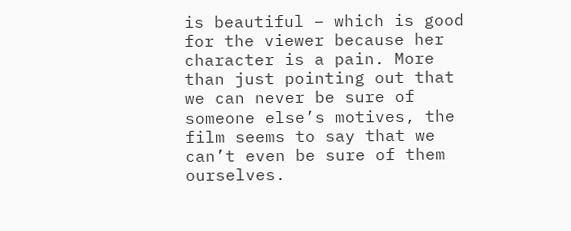is beautiful – which is good for the viewer because her character is a pain. More than just pointing out that we can never be sure of someone else’s motives, the film seems to say that we can’t even be sure of them ourselves.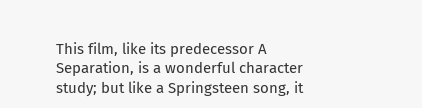This film, like its predecessor A Separation, is a wonderful character study; but like a Springsteen song, it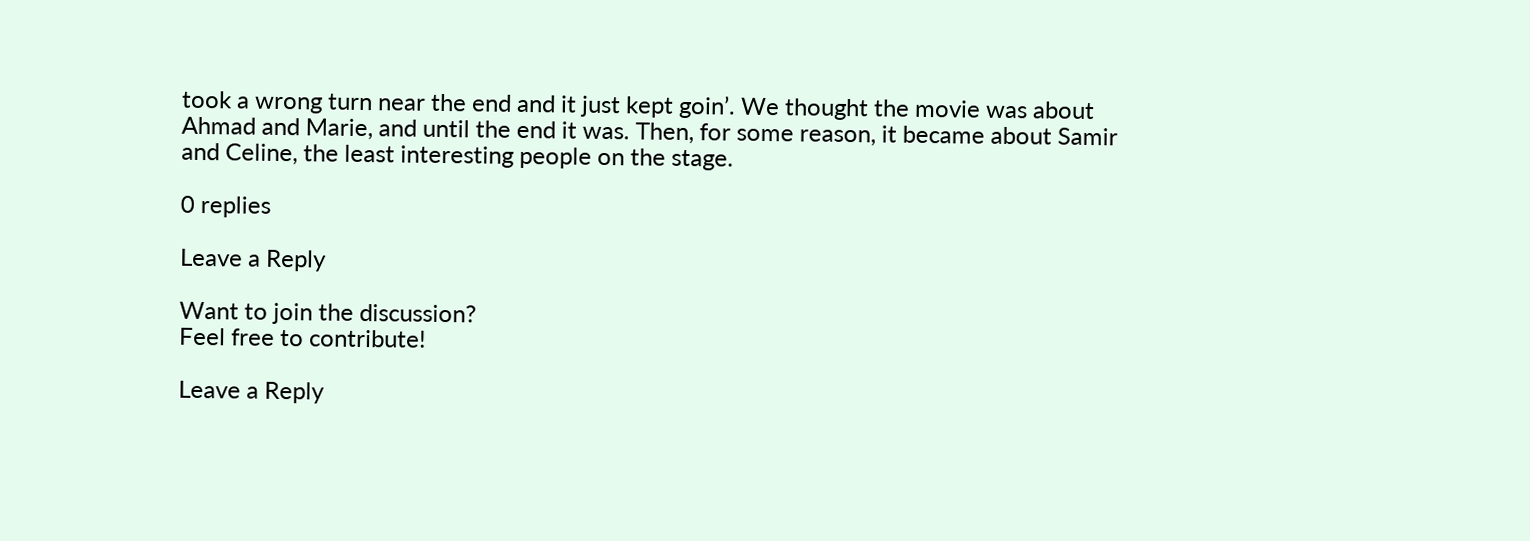took a wrong turn near the end and it just kept goin’. We thought the movie was about Ahmad and Marie, and until the end it was. Then, for some reason, it became about Samir and Celine, the least interesting people on the stage.

0 replies

Leave a Reply

Want to join the discussion?
Feel free to contribute!

Leave a Reply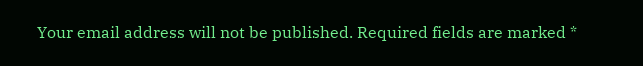Your email address will not be published. Required fields are marked *